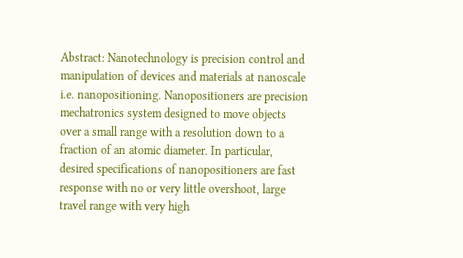Abstract: Nanotechnology is precision control and manipulation of devices and materials at nanoscale i.e. nanopositioning. Nanopositioners are precision mechatronics system designed to move objects over a small range with a resolution down to a fraction of an atomic diameter. In particular, desired specifications of nanopositioners are fast response with no or very little overshoot, large travel range with very high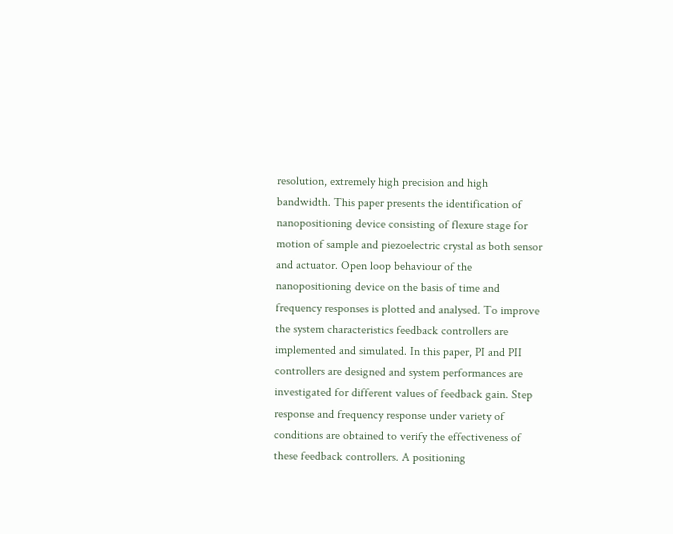resolution, extremely high precision and high bandwidth. This paper presents the identification of nanopositioning device consisting of flexure stage for motion of sample and piezoelectric crystal as both sensor and actuator. Open loop behaviour of the nanopositioning device on the basis of time and frequency responses is plotted and analysed. To improve the system characteristics feedback controllers are implemented and simulated. In this paper, PI and PII controllers are designed and system performances are investigated for different values of feedback gain. Step response and frequency response under variety of conditions are obtained to verify the effectiveness of these feedback controllers. A positioning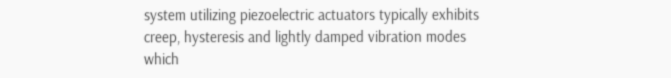system utilizing piezoelectric actuators typically exhibits creep, hysteresis and lightly damped vibration modes which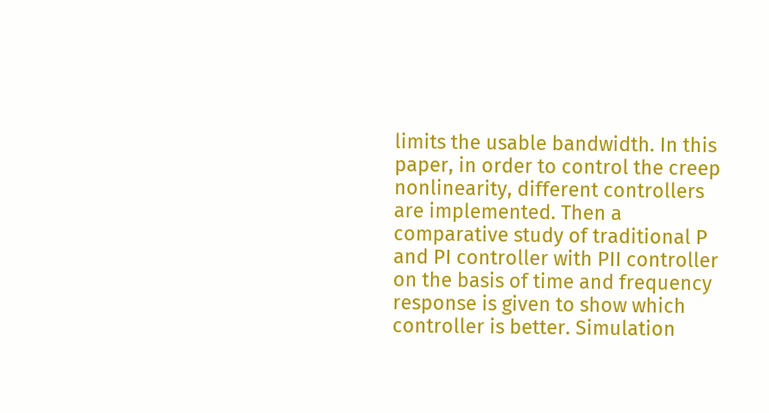limits the usable bandwidth. In this paper, in order to control the creep nonlinearity, different controllers are implemented. Then a comparative study of traditional P and PI controller with PII controller on the basis of time and frequency response is given to show which controller is better. Simulation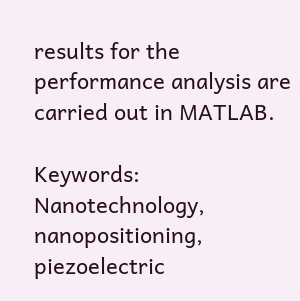results for the performance analysis are carried out in MATLAB.

Keywords: Nanotechnology, nanopositioning, piezoelectric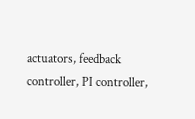actuators, feedback controller, PI controller,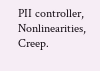PII controller, Nonlinearities, Creep.